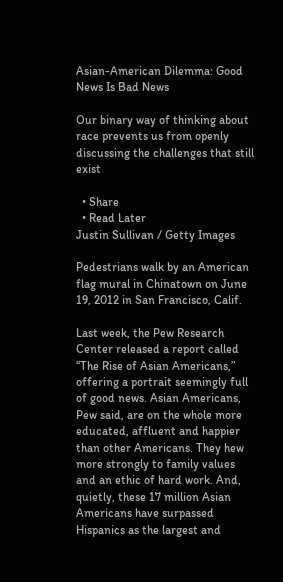Asian-American Dilemma: Good News Is Bad News

Our binary way of thinking about race prevents us from openly discussing the challenges that still exist

  • Share
  • Read Later
Justin Sullivan / Getty Images

Pedestrians walk by an American flag mural in Chinatown on June 19, 2012 in San Francisco, Calif.

Last week, the Pew Research Center released a report called “The Rise of Asian Americans,” offering a portrait seemingly full of good news. Asian Americans, Pew said, are on the whole more educated, affluent and happier than other Americans. They hew more strongly to family values and an ethic of hard work. And, quietly, these 17 million Asian Americans have surpassed Hispanics as the largest and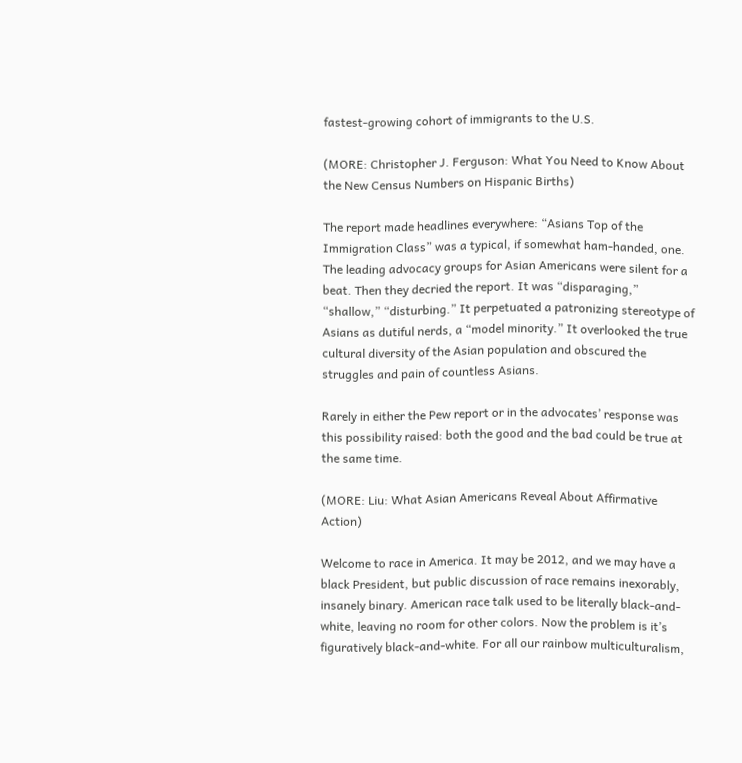fastest-growing cohort of immigrants to the U.S.

(MORE: Christopher J. Ferguson: What You Need to Know About the New Census Numbers on Hispanic Births)

The report made headlines everywhere: “Asians Top of the Immigration Class” was a typical, if somewhat ham-handed, one. The leading advocacy groups for Asian Americans were silent for a beat. Then they decried the report. It was “disparaging,” “shallow,” “disturbing.” It perpetuated a patronizing stereotype of Asians as dutiful nerds, a “model minority.” It overlooked the true cultural diversity of the Asian population and obscured the struggles and pain of countless Asians.

Rarely in either the Pew report or in the advocates’ response was this possibility raised: both the good and the bad could be true at the same time.

(MORE: Liu: What Asian Americans Reveal About Affirmative Action)

Welcome to race in America. It may be 2012, and we may have a black President, but public discussion of race remains inexorably, insanely binary. American race talk used to be literally black-and-white, leaving no room for other colors. Now the problem is it’s figuratively black-and-white. For all our rainbow multiculturalism,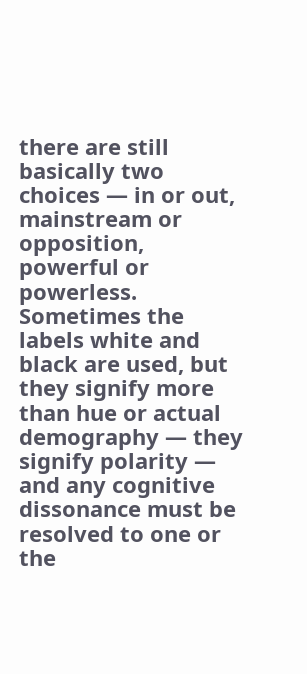there are still basically two choices — in or out, mainstream or opposition, powerful or powerless. Sometimes the labels white and black are used, but they signify more than hue or actual demography — they signify polarity — and any cognitive dissonance must be resolved to one or the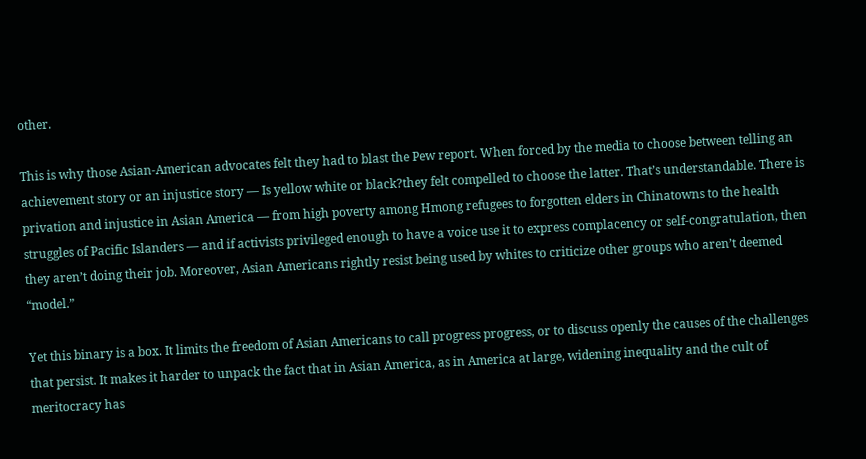other.

This is why those Asian-American advocates felt they had to blast the Pew report. When forced by the media to choose between telling an achievement story or an injustice story — Is yellow white or black?they felt compelled to choose the latter. That’s understandable. There is privation and injustice in Asian America — from high poverty among Hmong refugees to forgotten elders in Chinatowns to the health struggles of Pacific Islanders — and if activists privileged enough to have a voice use it to express complacency or self-congratulation, then they aren’t doing their job. Moreover, Asian Americans rightly resist being used by whites to criticize other groups who aren’t deemed “model.”

Yet this binary is a box. It limits the freedom of Asian Americans to call progress progress, or to discuss openly the causes of the challenges that persist. It makes it harder to unpack the fact that in Asian America, as in America at large, widening inequality and the cult of meritocracy has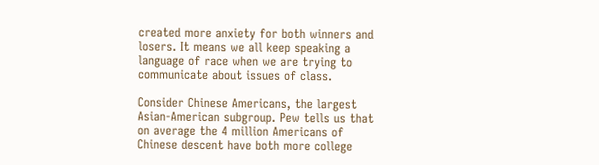created more anxiety for both winners and losers. It means we all keep speaking a language of race when we are trying to communicate about issues of class.

Consider Chinese Americans, the largest Asian-American subgroup. Pew tells us that on average the 4 million Americans of Chinese descent have both more college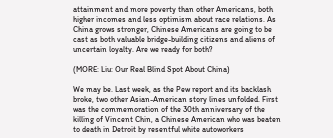attainment and more poverty than other Americans, both higher incomes and less optimism about race relations. As China grows stronger, Chinese Americans are going to be cast as both valuable bridge-building citizens and aliens of uncertain loyalty. Are we ready for both?

(MORE: Liu: Our Real Blind Spot About China)

We may be. Last week, as the Pew report and its backlash broke, two other Asian-American story lines unfolded. First was the commemoration of the 30th anniversary of the killing of Vincent Chin, a Chinese American who was beaten to death in Detroit by resentful white autoworkers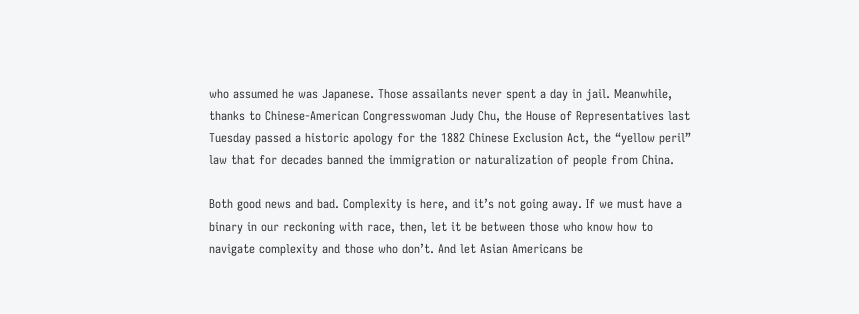who assumed he was Japanese. Those assailants never spent a day in jail. Meanwhile, thanks to Chinese-American Congresswoman Judy Chu, the House of Representatives last Tuesday passed a historic apology for the 1882 Chinese Exclusion Act, the “yellow peril” law that for decades banned the immigration or naturalization of people from China.

Both good news and bad. Complexity is here, and it’s not going away. If we must have a binary in our reckoning with race, then, let it be between those who know how to navigate complexity and those who don’t. And let Asian Americans be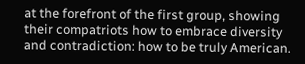at the forefront of the first group, showing their compatriots how to embrace diversity and contradiction: how to be truly American.